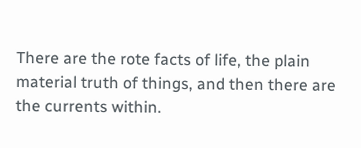There are the rote facts of life, the plain material truth of things, and then there are the currents within.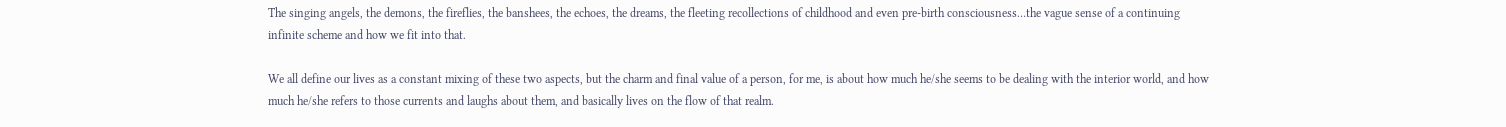The singing angels, the demons, the fireflies, the banshees, the echoes, the dreams, the fleeting recollections of childhood and even pre-birth consciousness…the vague sense of a continuing infinite scheme and how we fit into that.

We all define our lives as a constant mixing of these two aspects, but the charm and final value of a person, for me, is about how much he/she seems to be dealing with the interior world, and how much he/she refers to those currents and laughs about them, and basically lives on the flow of that realm.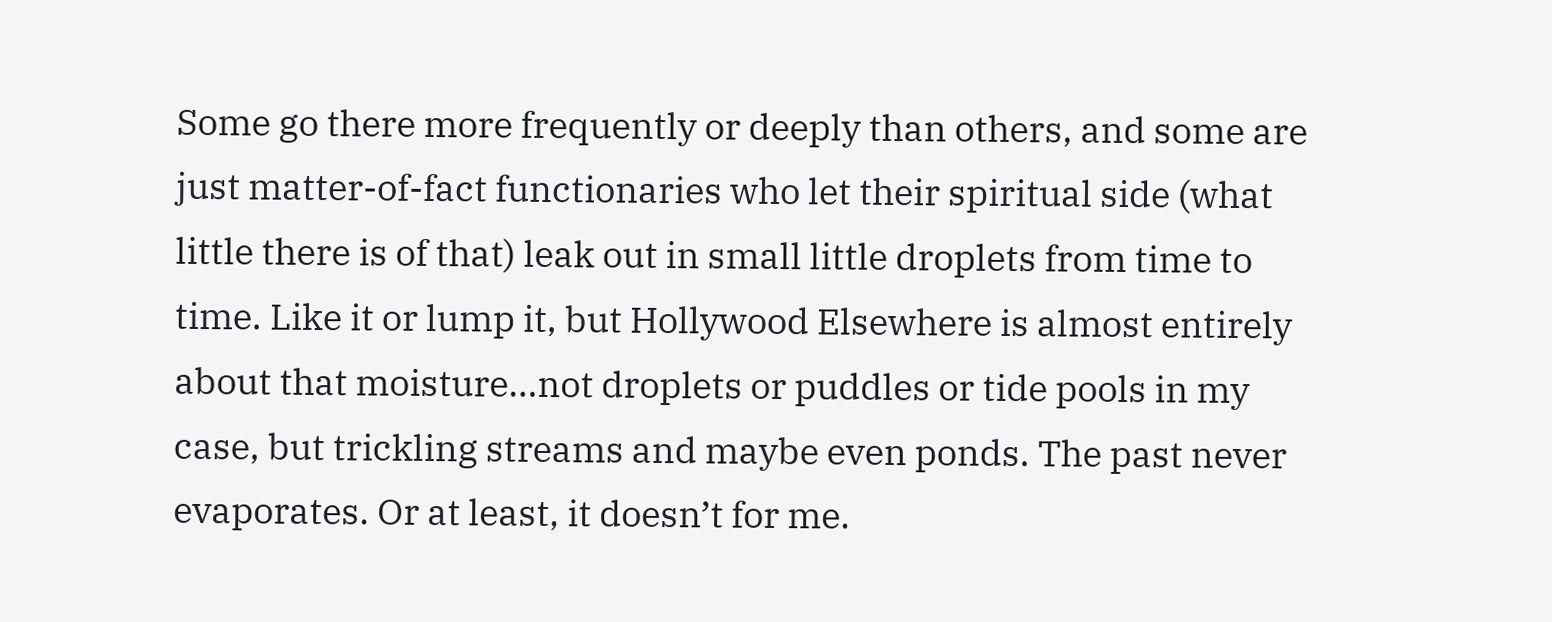Some go there more frequently or deeply than others, and some are just matter-of-fact functionaries who let their spiritual side (what little there is of that) leak out in small little droplets from time to time. Like it or lump it, but Hollywood Elsewhere is almost entirely about that moisture…not droplets or puddles or tide pools in my case, but trickling streams and maybe even ponds. The past never evaporates. Or at least, it doesn’t for me.